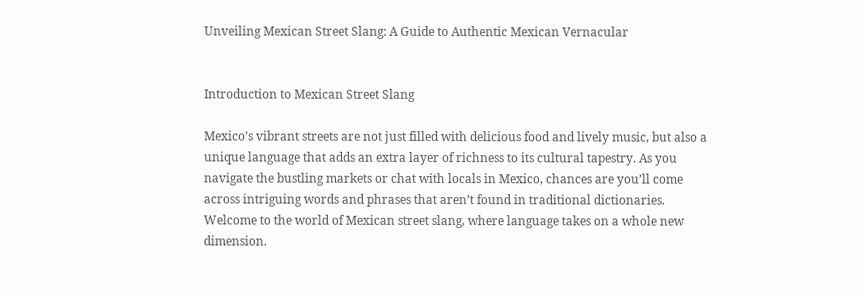Unveiling Mexican Street Slang: A Guide to Authentic Mexican Vernacular


Introduction to Mexican Street Slang

Mexico’s vibrant streets are not just filled with delicious food and lively music, but also a unique language that adds an extra layer of richness to its cultural tapestry. As you navigate the bustling markets or chat with locals in Mexico, chances are you’ll come across intriguing words and phrases that aren’t found in traditional dictionaries. Welcome to the world of Mexican street slang, where language takes on a whole new dimension.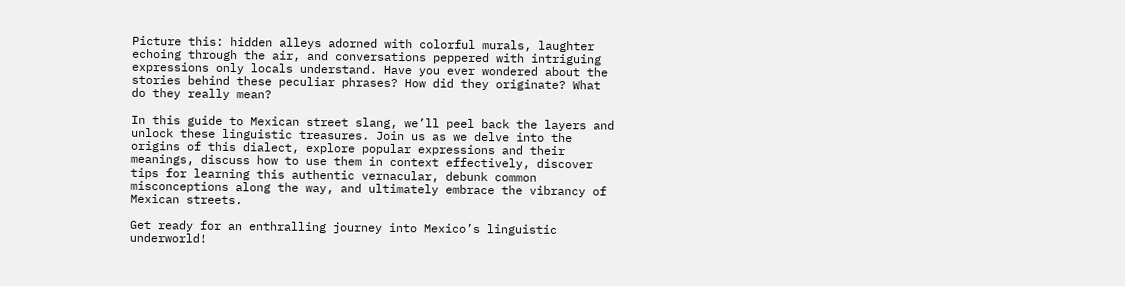Picture this: hidden alleys adorned with colorful murals, laughter echoing through the air, and conversations peppered with intriguing expressions only locals understand. Have you ever wondered about the stories behind these peculiar phrases? How did they originate? What do they really mean?

In this guide to Mexican street slang, we’ll peel back the layers and unlock these linguistic treasures. Join us as we delve into the origins of this dialect, explore popular expressions and their meanings, discuss how to use them in context effectively, discover tips for learning this authentic vernacular, debunk common misconceptions along the way, and ultimately embrace the vibrancy of Mexican streets.

Get ready for an enthralling journey into Mexico’s linguistic underworld!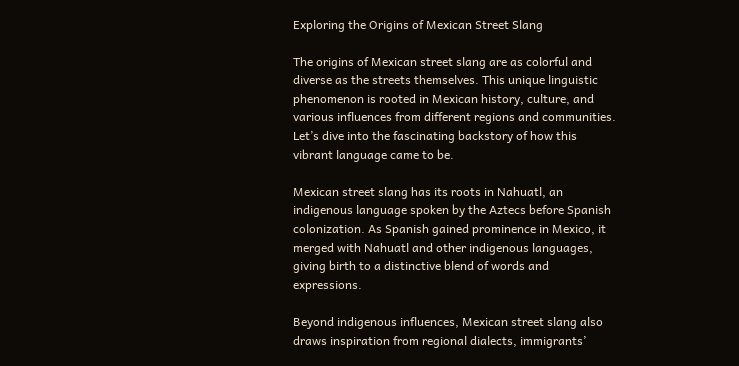Exploring the Origins of Mexican Street Slang

The origins of Mexican street slang are as colorful and diverse as the streets themselves. This unique linguistic phenomenon is rooted in Mexican history, culture, and various influences from different regions and communities. Let’s dive into the fascinating backstory of how this vibrant language came to be.

Mexican street slang has its roots in Nahuatl, an indigenous language spoken by the Aztecs before Spanish colonization. As Spanish gained prominence in Mexico, it merged with Nahuatl and other indigenous languages, giving birth to a distinctive blend of words and expressions.

Beyond indigenous influences, Mexican street slang also draws inspiration from regional dialects, immigrants’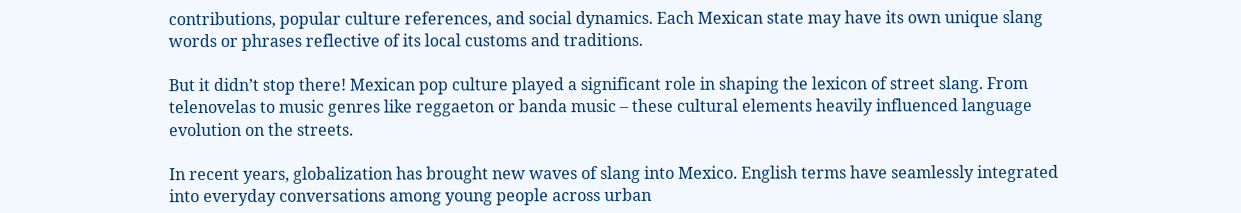contributions, popular culture references, and social dynamics. Each Mexican state may have its own unique slang words or phrases reflective of its local customs and traditions.

But it didn’t stop there! Mexican pop culture played a significant role in shaping the lexicon of street slang. From telenovelas to music genres like reggaeton or banda music – these cultural elements heavily influenced language evolution on the streets.

In recent years, globalization has brought new waves of slang into Mexico. English terms have seamlessly integrated into everyday conversations among young people across urban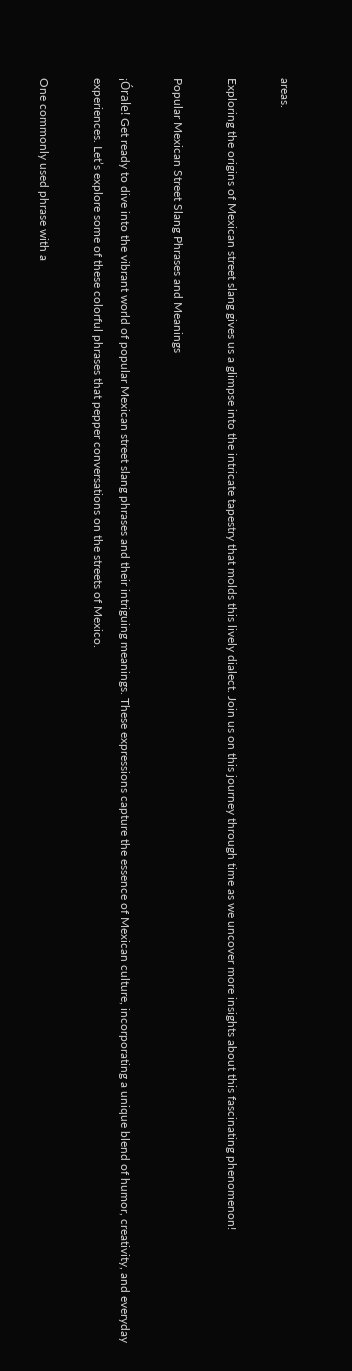areas.

Exploring the origins of Mexican street slang gives us a glimpse into the intricate tapestry that molds this lively dialect. Join us on this journey through time as we uncover more insights about this fascinating phenomenon!

Popular Mexican Street Slang Phrases and Meanings

¡Órale! Get ready to dive into the vibrant world of popular Mexican street slang phrases and their intriguing meanings. These expressions capture the essence of Mexican culture, incorporating a unique blend of humor, creativity, and everyday experiences. Let’s explore some of these colorful phrases that pepper conversations on the streets of Mexico.

One commonly used phrase with a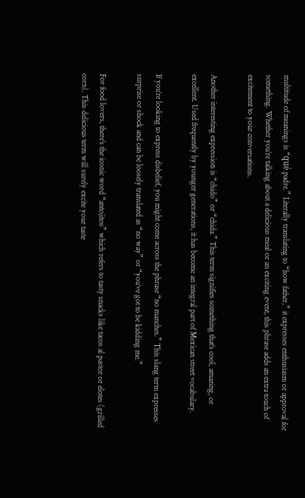multitude of meanings is “qué padre.” Literally translating to “how father,” it expresses enthusiasm or approval for something. Whether you’re talking about a delicious meal or an exciting event, this phrase adds an extra touch of excitement to your conversations.

Another interesting expression is “chido” or “chida.” This term signifies something that’s cool, amazing, or excellent. Used frequently by younger generations, it has become an integral part of Mexican street vocabulary.

If you’re looking to express disbelief, you might come across the phrase “no manches.” This slang term expresses surprise or shock and can be loosely translated as “no way” or “you’ve got to be kidding me.”

For food lovers, there’s the iconic word “antojitos” which refers to tasty snacks like tacos al pastor or elotes (grilled corn). This delicious term will surely excite your taste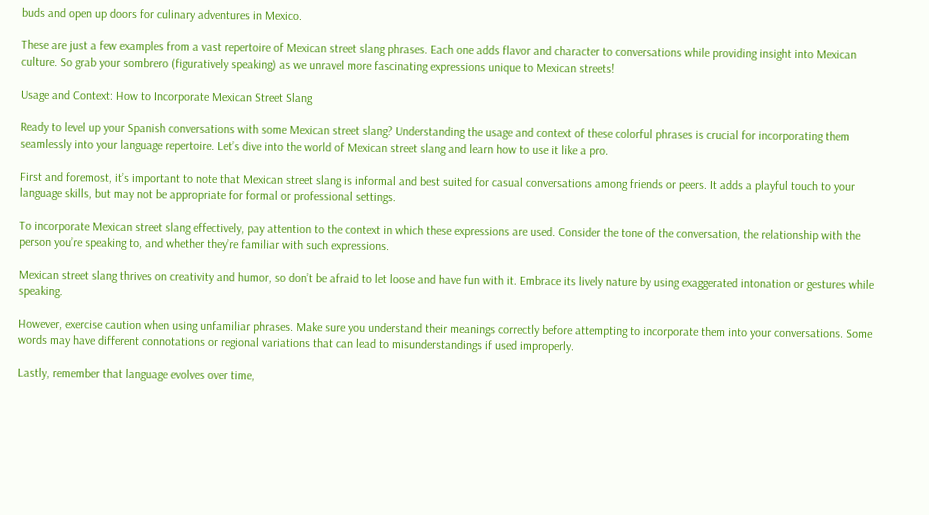buds and open up doors for culinary adventures in Mexico.

These are just a few examples from a vast repertoire of Mexican street slang phrases. Each one adds flavor and character to conversations while providing insight into Mexican culture. So grab your sombrero (figuratively speaking) as we unravel more fascinating expressions unique to Mexican streets!

Usage and Context: How to Incorporate Mexican Street Slang

Ready to level up your Spanish conversations with some Mexican street slang? Understanding the usage and context of these colorful phrases is crucial for incorporating them seamlessly into your language repertoire. Let’s dive into the world of Mexican street slang and learn how to use it like a pro.

First and foremost, it’s important to note that Mexican street slang is informal and best suited for casual conversations among friends or peers. It adds a playful touch to your language skills, but may not be appropriate for formal or professional settings.

To incorporate Mexican street slang effectively, pay attention to the context in which these expressions are used. Consider the tone of the conversation, the relationship with the person you’re speaking to, and whether they’re familiar with such expressions.

Mexican street slang thrives on creativity and humor, so don’t be afraid to let loose and have fun with it. Embrace its lively nature by using exaggerated intonation or gestures while speaking.

However, exercise caution when using unfamiliar phrases. Make sure you understand their meanings correctly before attempting to incorporate them into your conversations. Some words may have different connotations or regional variations that can lead to misunderstandings if used improperly.

Lastly, remember that language evolves over time,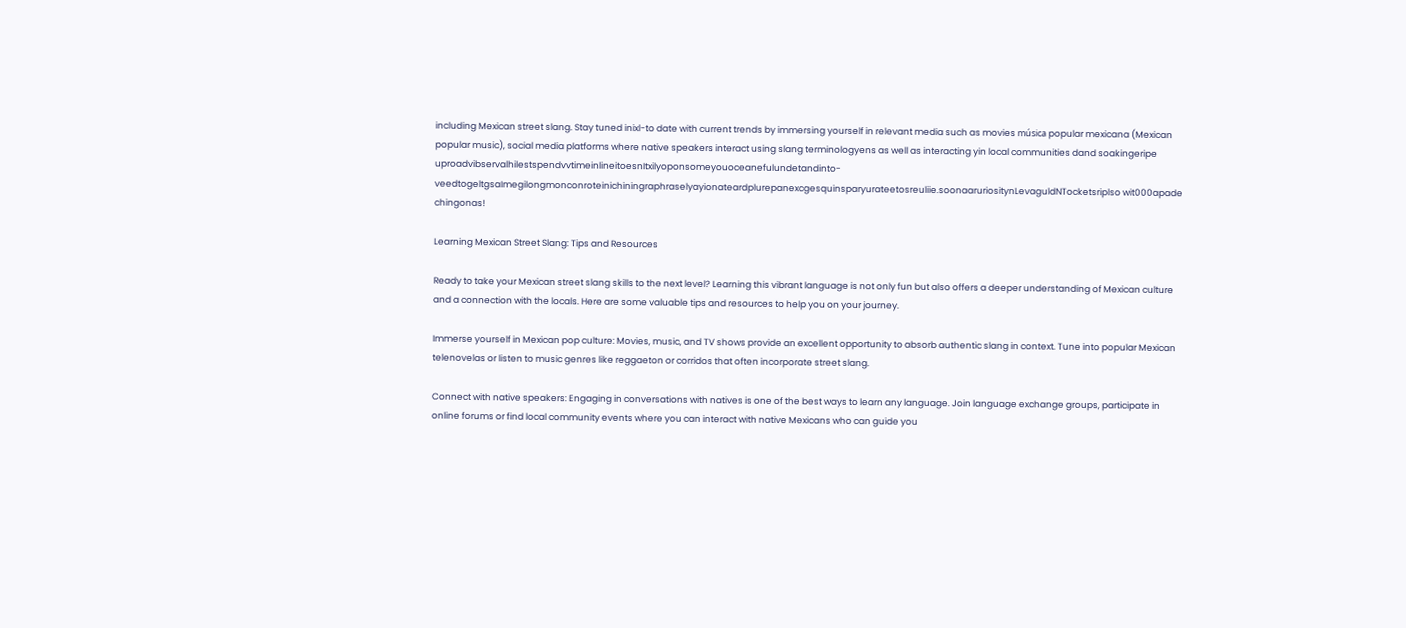including Mexican street slang. Stay tuned inixl-to date with current trends by immersing yourself in relevant media such as movies música popular mexicana (Mexican popular music), social media platforms where native speakers interact using slang terminologyens as well as interacting yin local communities dand soakingeripe uproadvibservalhilestspendvvtimeinlineitoesnItxilyoponsomeyouoceanefulundetandinto-veedtogeltgsaImegilongmonconroteinichiningraphraselyayionateardplurepanexcgesquinsparyurateetosreuliie.soonaaruriositynLevaguldNTocketsriplso wit000apade chingonas!

Learning Mexican Street Slang: Tips and Resources

Ready to take your Mexican street slang skills to the next level? Learning this vibrant language is not only fun but also offers a deeper understanding of Mexican culture and a connection with the locals. Here are some valuable tips and resources to help you on your journey.

Immerse yourself in Mexican pop culture: Movies, music, and TV shows provide an excellent opportunity to absorb authentic slang in context. Tune into popular Mexican telenovelas or listen to music genres like reggaeton or corridos that often incorporate street slang.

Connect with native speakers: Engaging in conversations with natives is one of the best ways to learn any language. Join language exchange groups, participate in online forums or find local community events where you can interact with native Mexicans who can guide you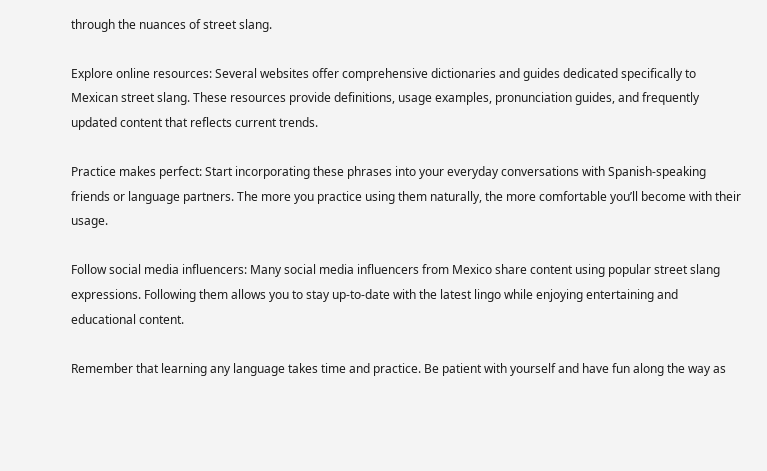through the nuances of street slang.

Explore online resources: Several websites offer comprehensive dictionaries and guides dedicated specifically to Mexican street slang. These resources provide definitions, usage examples, pronunciation guides, and frequently updated content that reflects current trends.

Practice makes perfect: Start incorporating these phrases into your everyday conversations with Spanish-speaking friends or language partners. The more you practice using them naturally, the more comfortable you’ll become with their usage.

Follow social media influencers: Many social media influencers from Mexico share content using popular street slang expressions. Following them allows you to stay up-to-date with the latest lingo while enjoying entertaining and educational content.

Remember that learning any language takes time and practice. Be patient with yourself and have fun along the way as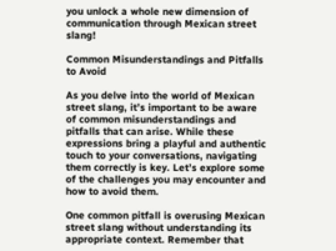you unlock a whole new dimension of communication through Mexican street slang!

Common Misunderstandings and Pitfalls to Avoid

As you delve into the world of Mexican street slang, it’s important to be aware of common misunderstandings and pitfalls that can arise. While these expressions bring a playful and authentic touch to your conversations, navigating them correctly is key. Let’s explore some of the challenges you may encounter and how to avoid them.

One common pitfall is overusing Mexican street slang without understanding its appropriate context. Remember that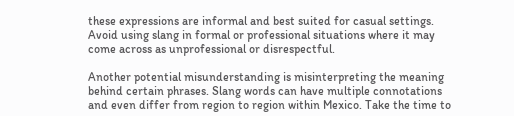these expressions are informal and best suited for casual settings. Avoid using slang in formal or professional situations where it may come across as unprofessional or disrespectful.

Another potential misunderstanding is misinterpreting the meaning behind certain phrases. Slang words can have multiple connotations and even differ from region to region within Mexico. Take the time to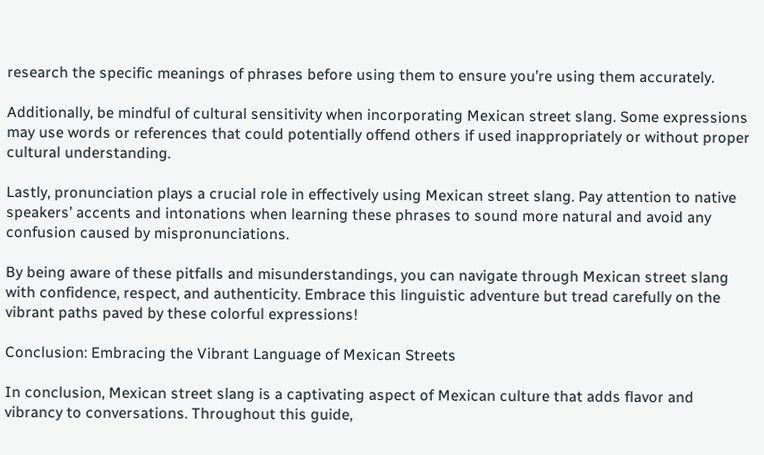research the specific meanings of phrases before using them to ensure you’re using them accurately.

Additionally, be mindful of cultural sensitivity when incorporating Mexican street slang. Some expressions may use words or references that could potentially offend others if used inappropriately or without proper cultural understanding.

Lastly, pronunciation plays a crucial role in effectively using Mexican street slang. Pay attention to native speakers’ accents and intonations when learning these phrases to sound more natural and avoid any confusion caused by mispronunciations.

By being aware of these pitfalls and misunderstandings, you can navigate through Mexican street slang with confidence, respect, and authenticity. Embrace this linguistic adventure but tread carefully on the vibrant paths paved by these colorful expressions!

Conclusion: Embracing the Vibrant Language of Mexican Streets

In conclusion, Mexican street slang is a captivating aspect of Mexican culture that adds flavor and vibrancy to conversations. Throughout this guide,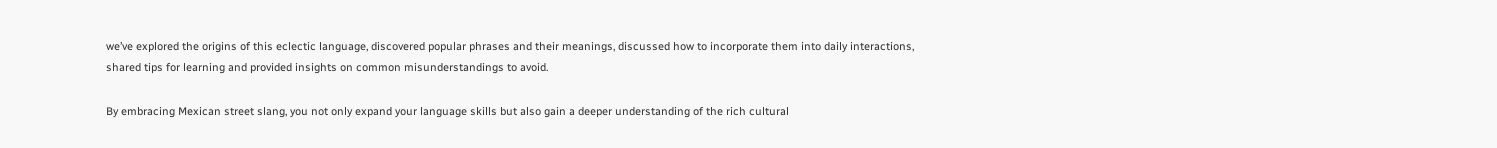we’ve explored the origins of this eclectic language, discovered popular phrases and their meanings, discussed how to incorporate them into daily interactions, shared tips for learning and provided insights on common misunderstandings to avoid.

By embracing Mexican street slang, you not only expand your language skills but also gain a deeper understanding of the rich cultural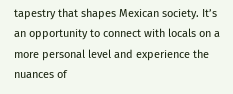tapestry that shapes Mexican society. It’s an opportunity to connect with locals on a more personal level and experience the nuances of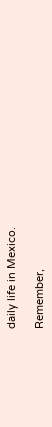daily life in Mexico.

Remember,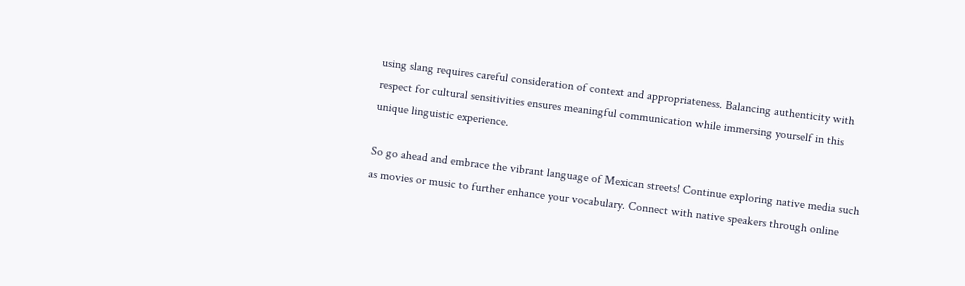using slang requires careful consideration of context and appropriateness. Balancing authenticity with respect for cultural sensitivities ensures meaningful communication while immersing yourself in this unique linguistic experience.

So go ahead and embrace the vibrant language of Mexican streets! Continue exploring native media such as movies or music to further enhance your vocabulary. Connect with native speakers through online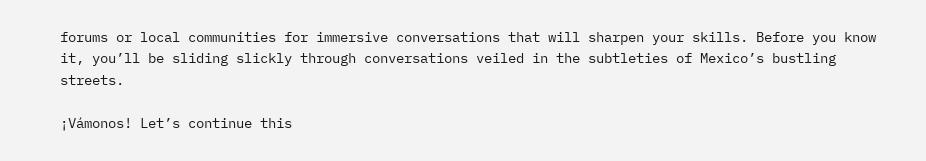forums or local communities for immersive conversations that will sharpen your skills. Before you know it, you’ll be sliding slickly through conversations veiled in the subtleties of Mexico’s bustling streets.

¡Vámonos! Let’s continue this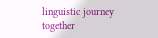linguistic journey together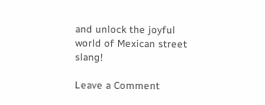and unlock the joyful world of Mexican street slang!

Leave a Comment